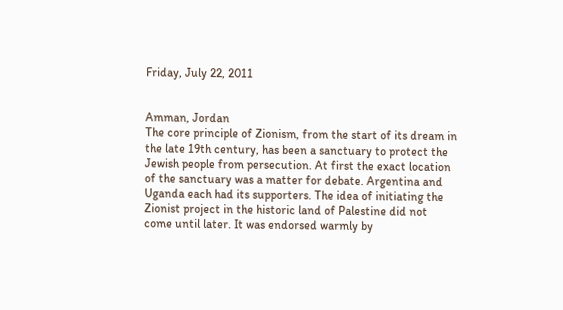Friday, July 22, 2011


Amman, Jordan
The core principle of Zionism, from the start of its dream in the late 19th century, has been a sanctuary to protect the Jewish people from persecution. At first the exact location of the sanctuary was a matter for debate. Argentina and Uganda each had its supporters. The idea of initiating the Zionist project in the historic land of Palestine did not come until later. It was endorsed warmly by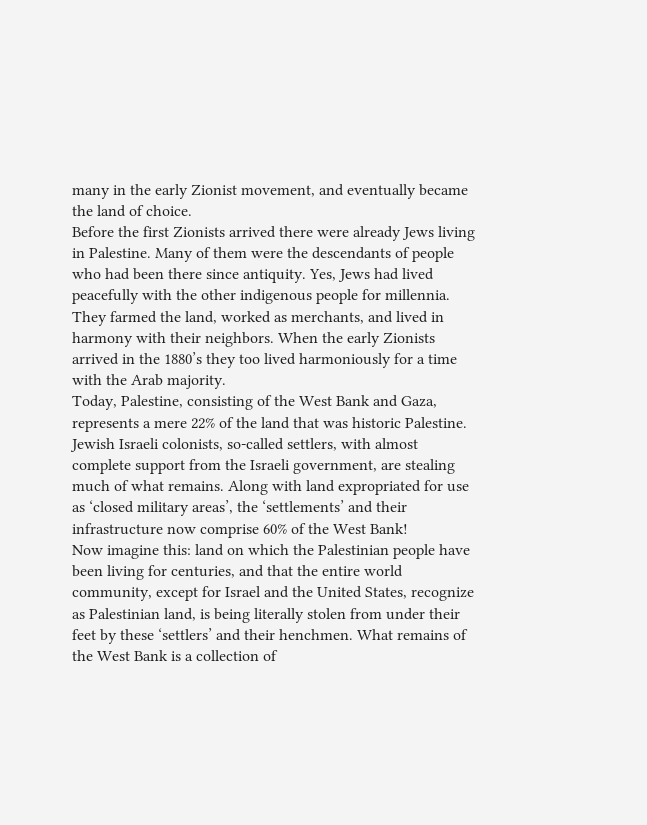many in the early Zionist movement, and eventually became the land of choice.
Before the first Zionists arrived there were already Jews living in Palestine. Many of them were the descendants of people who had been there since antiquity. Yes, Jews had lived peacefully with the other indigenous people for millennia. They farmed the land, worked as merchants, and lived in harmony with their neighbors. When the early Zionists arrived in the 1880’s they too lived harmoniously for a time with the Arab majority.
Today, Palestine, consisting of the West Bank and Gaza, represents a mere 22% of the land that was historic Palestine. Jewish Israeli colonists, so-called settlers, with almost complete support from the Israeli government, are stealing much of what remains. Along with land expropriated for use as ‘closed military areas’, the ‘settlements’ and their infrastructure now comprise 60% of the West Bank!
Now imagine this: land on which the Palestinian people have been living for centuries, and that the entire world community, except for Israel and the United States, recognize as Palestinian land, is being literally stolen from under their feet by these ‘settlers’ and their henchmen. What remains of the West Bank is a collection of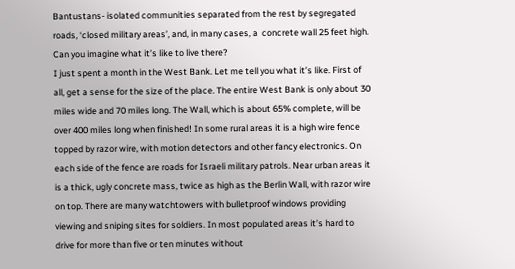Bantustans- isolated communities separated from the rest by segregated roads, ‘closed military areas’, and, in many cases, a  concrete wall 25 feet high. Can you imagine what it’s like to live there?
I just spent a month in the West Bank. Let me tell you what it’s like. First of all, get a sense for the size of the place. The entire West Bank is only about 30 miles wide and 70 miles long. The Wall, which is about 65% complete, will be over 400 miles long when finished! In some rural areas it is a high wire fence topped by razor wire, with motion detectors and other fancy electronics. On each side of the fence are roads for Israeli military patrols. Near urban areas it is a thick, ugly concrete mass, twice as high as the Berlin Wall, with razor wire on top. There are many watchtowers with bulletproof windows providing viewing and sniping sites for soldiers. In most populated areas it’s hard to drive for more than five or ten minutes without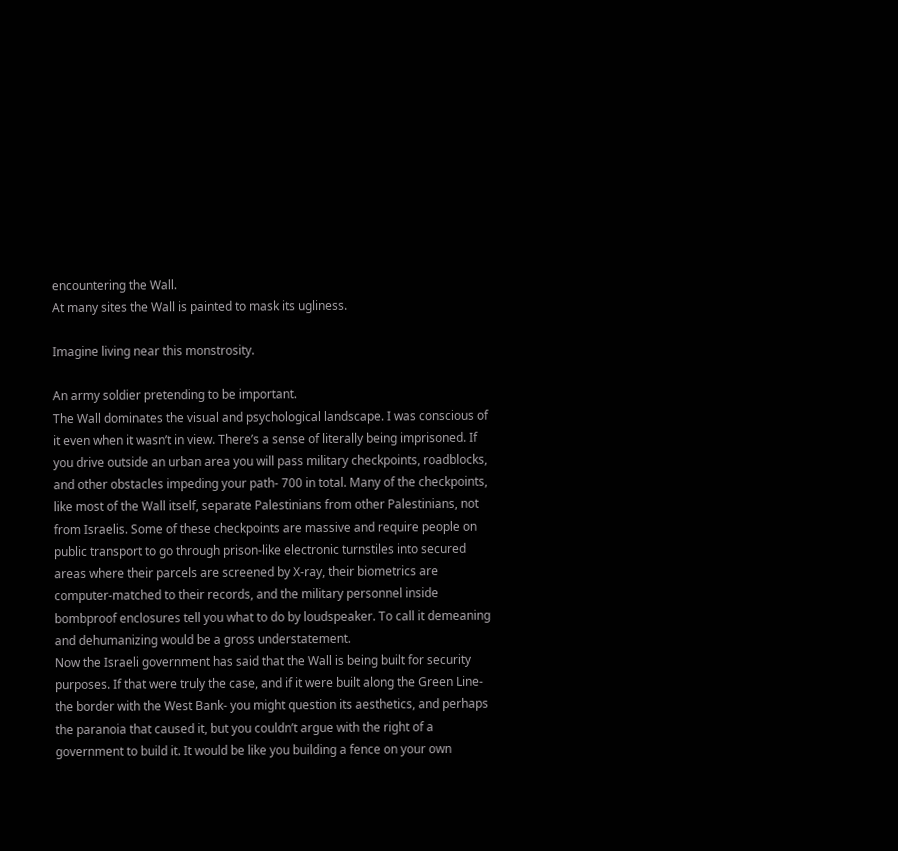encountering the Wall.
At many sites the Wall is painted to mask its ugliness.

Imagine living near this monstrosity.

An army soldier pretending to be important.
The Wall dominates the visual and psychological landscape. I was conscious of it even when it wasn’t in view. There’s a sense of literally being imprisoned. If you drive outside an urban area you will pass military checkpoints, roadblocks, and other obstacles impeding your path- 700 in total. Many of the checkpoints, like most of the Wall itself, separate Palestinians from other Palestinians, not from Israelis. Some of these checkpoints are massive and require people on public transport to go through prison-like electronic turnstiles into secured areas where their parcels are screened by X-ray, their biometrics are computer-matched to their records, and the military personnel inside bombproof enclosures tell you what to do by loudspeaker. To call it demeaning and dehumanizing would be a gross understatement.
Now the Israeli government has said that the Wall is being built for security purposes. If that were truly the case, and if it were built along the Green Line- the border with the West Bank- you might question its aesthetics, and perhaps the paranoia that caused it, but you couldn’t argue with the right of a government to build it. It would be like you building a fence on your own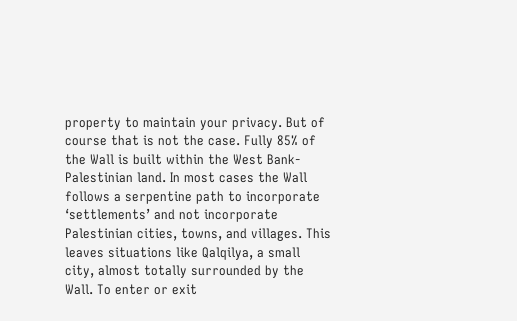property to maintain your privacy. But of course that is not the case. Fully 85% of the Wall is built within the West Bank- Palestinian land. In most cases the Wall follows a serpentine path to incorporate ‘settlements’ and not incorporate Palestinian cities, towns, and villages. This leaves situations like Qalqilya, a small city, almost totally surrounded by the Wall. To enter or exit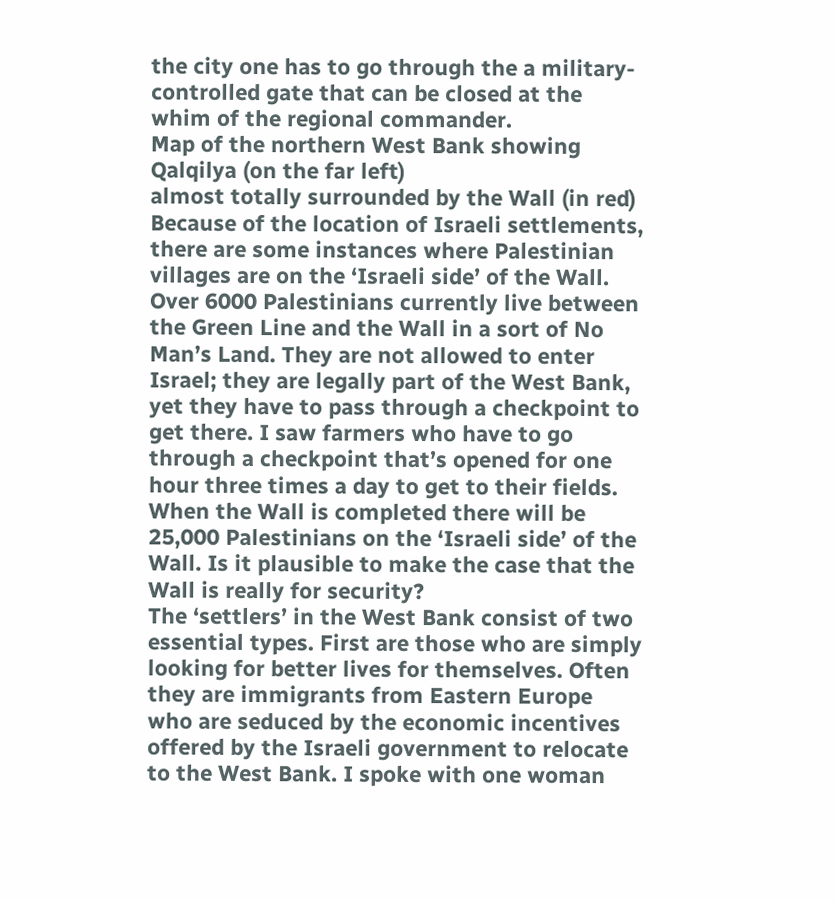the city one has to go through the a military-controlled gate that can be closed at the whim of the regional commander.
Map of the northern West Bank showing Qalqilya (on the far left)
almost totally surrounded by the Wall (in red)
Because of the location of Israeli settlements, there are some instances where Palestinian villages are on the ‘Israeli side’ of the Wall. Over 6000 Palestinians currently live between the Green Line and the Wall in a sort of No Man’s Land. They are not allowed to enter Israel; they are legally part of the West Bank, yet they have to pass through a checkpoint to get there. I saw farmers who have to go through a checkpoint that’s opened for one hour three times a day to get to their fields. When the Wall is completed there will be 25,000 Palestinians on the ‘Israeli side’ of the Wall. Is it plausible to make the case that the Wall is really for security?
The ‘settlers’ in the West Bank consist of two essential types. First are those who are simply looking for better lives for themselves. Often they are immigrants from Eastern Europe who are seduced by the economic incentives offered by the Israeli government to relocate to the West Bank. I spoke with one woman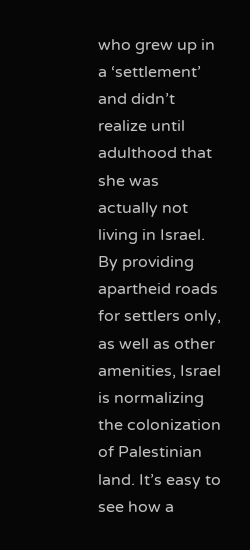who grew up in a ‘settlement’ and didn’t realize until adulthood that she was actually not living in Israel. By providing apartheid roads for settlers only, as well as other amenities, Israel is normalizing the colonization of Palestinian land. It’s easy to see how a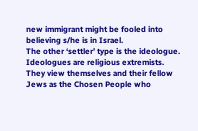new immigrant might be fooled into believing s/he is in Israel.
The other ‘settler’ type is the ideologue. Ideologues are religious extremists. They view themselves and their fellow Jews as the Chosen People who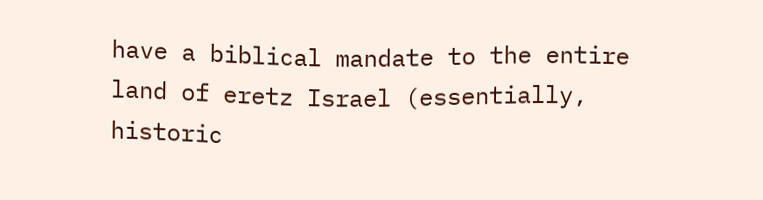have a biblical mandate to the entire land of eretz Israel (essentially, historic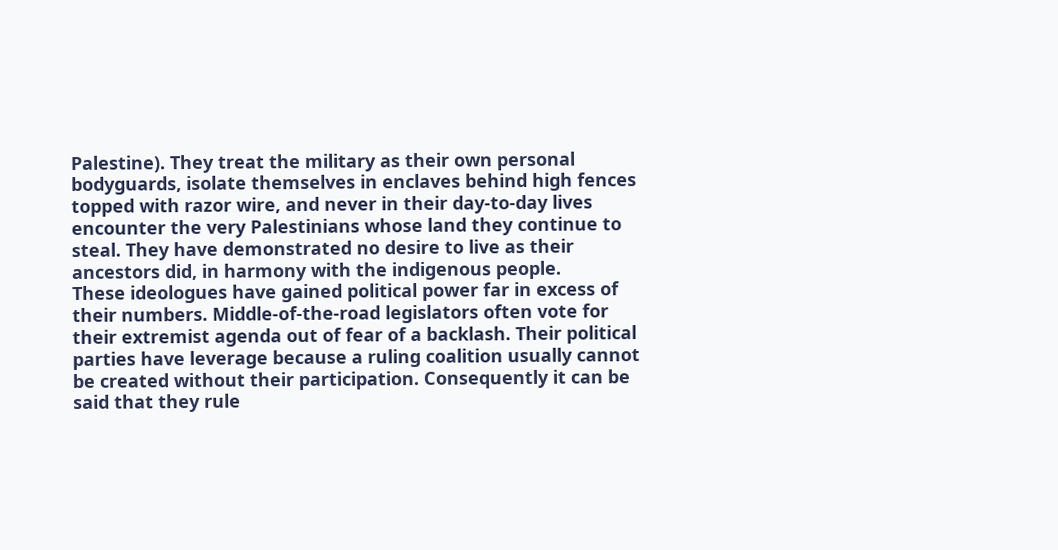Palestine). They treat the military as their own personal bodyguards, isolate themselves in enclaves behind high fences topped with razor wire, and never in their day-to-day lives encounter the very Palestinians whose land they continue to steal. They have demonstrated no desire to live as their ancestors did, in harmony with the indigenous people.
These ideologues have gained political power far in excess of their numbers. Middle-of-the-road legislators often vote for their extremist agenda out of fear of a backlash. Their political parties have leverage because a ruling coalition usually cannot be created without their participation. Consequently it can be said that they rule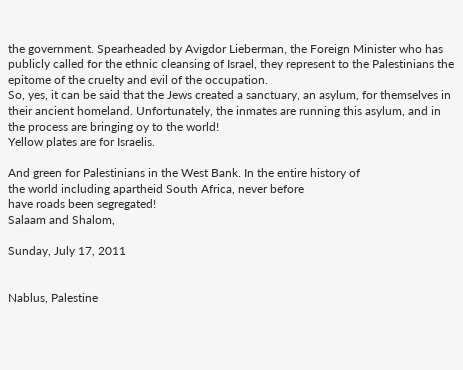the government. Spearheaded by Avigdor Lieberman, the Foreign Minister who has publicly called for the ethnic cleansing of Israel, they represent to the Palestinians the epitome of the cruelty and evil of the occupation.
So, yes, it can be said that the Jews created a sanctuary, an asylum, for themselves in their ancient homeland. Unfortunately, the inmates are running this asylum, and in the process are bringing oy to the world!
Yellow plates are for Israelis.

And green for Palestinians in the West Bank. In the entire history of
the world including apartheid South Africa, never before
have roads been segregated!
Salaam and Shalom,

Sunday, July 17, 2011


Nablus, Palestine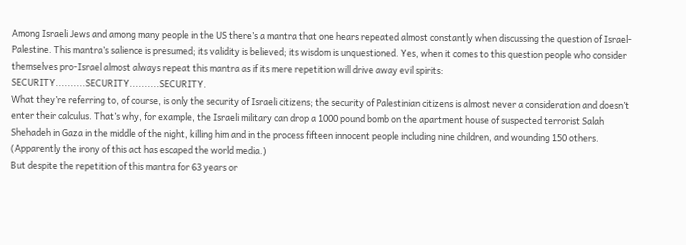Among Israeli Jews and among many people in the US there’s a mantra that one hears repeated almost constantly when discussing the question of Israel-Palestine. This mantra’s salience is presumed; its validity is believed; its wisdom is unquestioned. Yes, when it comes to this question people who consider themselves pro-Israel almost always repeat this mantra as if its mere repetition will drive away evil spirits: SECURITY..........SECURITY..........SECURITY.
What they’re referring to, of course, is only the security of Israeli citizens; the security of Palestinian citizens is almost never a consideration and doesn’t enter their calculus. That’s why, for example, the Israeli military can drop a 1000 pound bomb on the apartment house of suspected terrorist Salah Shehadeh in Gaza in the middle of the night, killing him and in the process fifteen innocent people including nine children, and wounding 150 others. (Apparently the irony of this act has escaped the world media.)
But despite the repetition of this mantra for 63 years or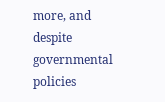more, and despite governmental policies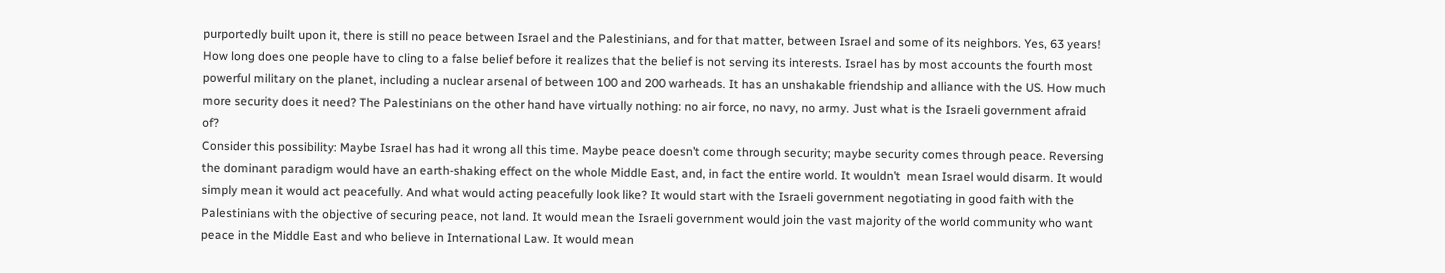purportedly built upon it, there is still no peace between Israel and the Palestinians, and for that matter, between Israel and some of its neighbors. Yes, 63 years! How long does one people have to cling to a false belief before it realizes that the belief is not serving its interests. Israel has by most accounts the fourth most powerful military on the planet, including a nuclear arsenal of between 100 and 200 warheads. It has an unshakable friendship and alliance with the US. How much more security does it need? The Palestinians on the other hand have virtually nothing: no air force, no navy, no army. Just what is the Israeli government afraid of?
Consider this possibility: Maybe Israel has had it wrong all this time. Maybe peace doesn’t come through security; maybe security comes through peace. Reversing the dominant paradigm would have an earth-shaking effect on the whole Middle East, and, in fact the entire world. It wouldn’t  mean Israel would disarm. It would simply mean it would act peacefully. And what would acting peacefully look like? It would start with the Israeli government negotiating in good faith with the Palestinians with the objective of securing peace, not land. It would mean the Israeli government would join the vast majority of the world community who want peace in the Middle East and who believe in International Law. It would mean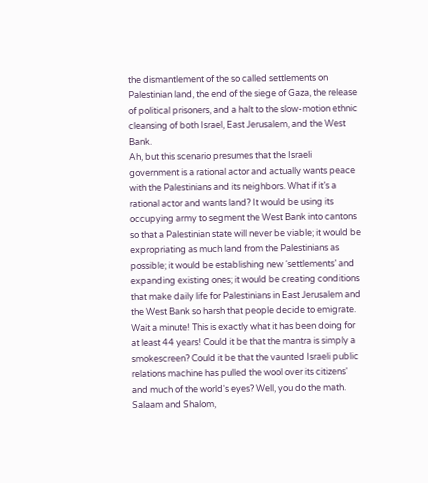the dismantlement of the so called settlements on Palestinian land, the end of the siege of Gaza, the release of political prisoners, and a halt to the slow-motion ethnic cleansing of both Israel, East Jerusalem, and the West Bank.
Ah, but this scenario presumes that the Israeli government is a rational actor and actually wants peace with the Palestinians and its neighbors. What if it’s a rational actor and wants land? It would be using its occupying army to segment the West Bank into cantons so that a Palestinian state will never be viable; it would be expropriating as much land from the Palestinians as possible; it would be establishing new ‘settlements’ and expanding existing ones; it would be creating conditions that make daily life for Palestinians in East Jerusalem and the West Bank so harsh that people decide to emigrate.
Wait a minute! This is exactly what it has been doing for at least 44 years! Could it be that the mantra is simply a smokescreen? Could it be that the vaunted Israeli public relations machine has pulled the wool over its citizens' and much of the world's eyes? Well, you do the math.
Salaam and Shalom,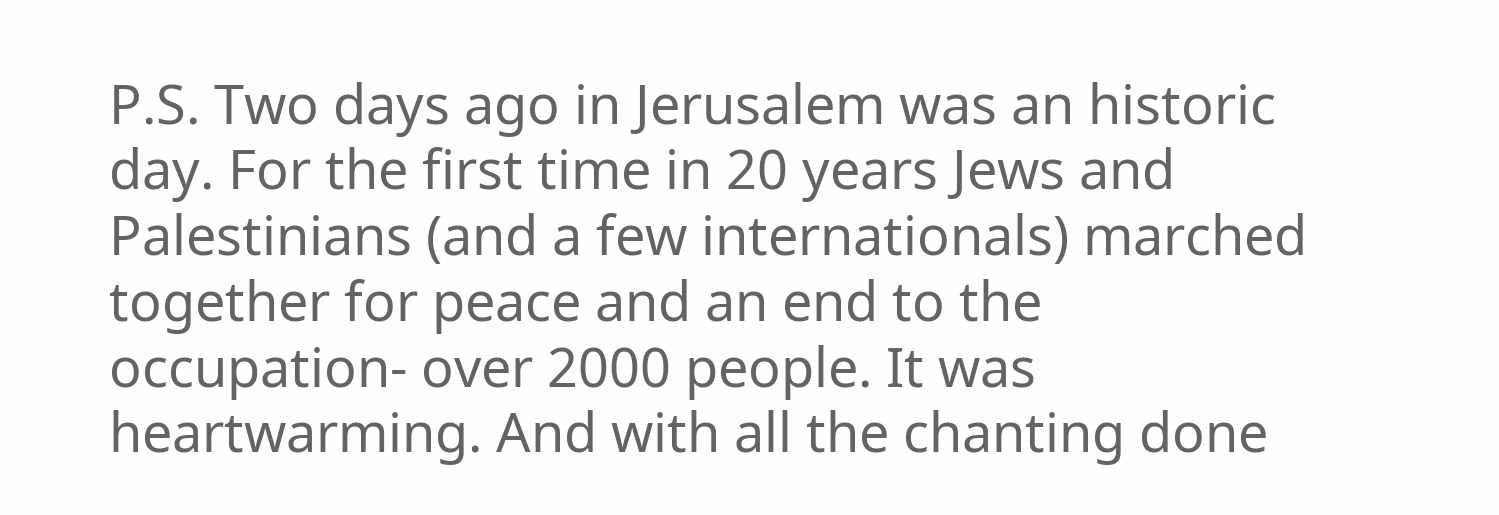P.S. Two days ago in Jerusalem was an historic day. For the first time in 20 years Jews and Palestinians (and a few internationals) marched together for peace and an end to the occupation- over 2000 people. It was heartwarming. And with all the chanting done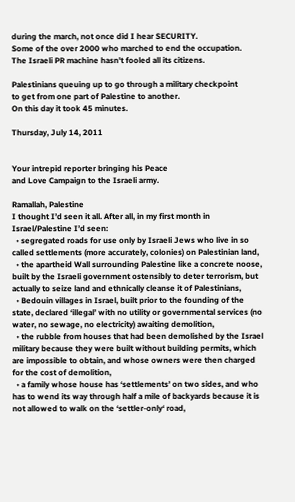during the march, not once did I hear SECURITY.
Some of the over 2000 who marched to end the occupation.
The Israeli PR machine hasn't fooled all its citizens.

Palestinians queuing up to go through a military checkpoint
to get from one part of Palestine to another.
On this day it took 45 minutes.

Thursday, July 14, 2011


Your intrepid reporter bringing his Peace
and Love Campaign to the Israeli army.

Ramallah, Palestine
I thought I’d seen it all. After all, in my first month in Israel/Palestine I’d seen:
  • segregated roads for use only by Israeli Jews who live in so called settlements (more accurately, colonies) on Palestinian land,
  • the apartheid Wall surrounding Palestine like a concrete noose, built by the Israeli government ostensibly to deter terrorism, but actually to seize land and ethnically cleanse it of Palestinians,
  • Bedouin villages in Israel, built prior to the founding of the state, declared ‘illegal’ with no utility or governmental services (no water, no sewage, no electricity) awaiting demolition,
  • the rubble from houses that had been demolished by the Israel military because they were built without building permits, which are impossible to obtain, and whose owners were then charged for the cost of demolition,
  • a family whose house has ‘settlements’ on two sides, and who has to wend its way through half a mile of backyards because it is not allowed to walk on the ‘settler-only‘ road,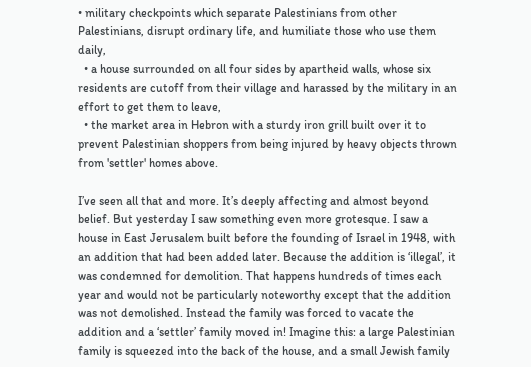• military checkpoints which separate Palestinians from other Palestinians, disrupt ordinary life, and humiliate those who use them daily,
  • a house surrounded on all four sides by apartheid walls, whose six residents are cutoff from their village and harassed by the military in an effort to get them to leave,
  • the market area in Hebron with a sturdy iron grill built over it to prevent Palestinian shoppers from being injured by heavy objects thrown from 'settler' homes above.

I’ve seen all that and more. It’s deeply affecting and almost beyond belief. But yesterday I saw something even more grotesque. I saw a house in East Jerusalem built before the founding of Israel in 1948, with an addition that had been added later. Because the addition is ‘illegal’, it was condemned for demolition. That happens hundreds of times each year and would not be particularly noteworthy except that the addition was not demolished. Instead the family was forced to vacate the addition and a ‘settler’ family moved in! Imagine this: a large Palestinian family is squeezed into the back of the house, and a small Jewish family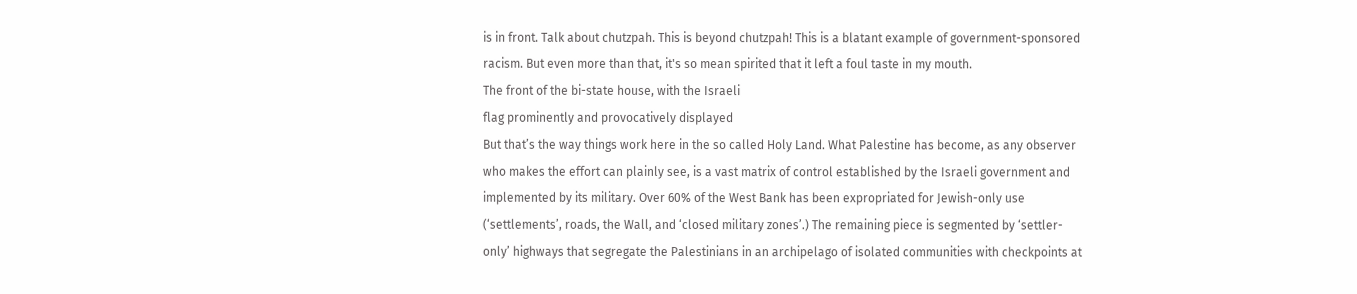is in front. Talk about chutzpah. This is beyond chutzpah! This is a blatant example of government-sponsored racism. But even more than that, it's so mean spirited that it left a foul taste in my mouth.
The front of the bi-state house, with the Israeli
flag prominently and provocatively displayed
But that’s the way things work here in the so called Holy Land. What Palestine has become, as any observer who makes the effort can plainly see, is a vast matrix of control established by the Israeli government and implemented by its military. Over 60% of the West Bank has been expropriated for Jewish-only use (‘settlements’, roads, the Wall, and ‘closed military zones’.) The remaining piece is segmented by ‘settler-only’ highways that segregate the Palestinians in an archipelago of isolated communities with checkpoints at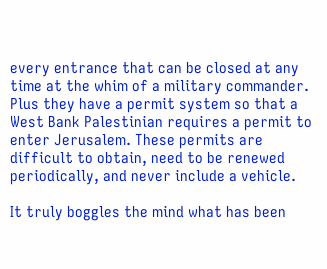every entrance that can be closed at any time at the whim of a military commander. Plus they have a permit system so that a West Bank Palestinian requires a permit to enter Jerusalem. These permits are difficult to obtain, need to be renewed periodically, and never include a vehicle.

It truly boggles the mind what has been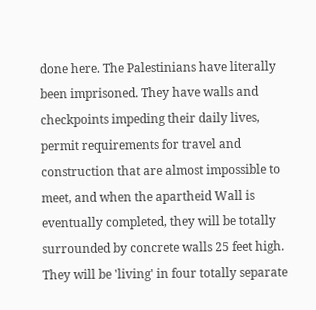done here. The Palestinians have literally been imprisoned. They have walls and checkpoints impeding their daily lives, permit requirements for travel and construction that are almost impossible to meet, and when the apartheid Wall is eventually completed, they will be totally surrounded by concrete walls 25 feet high. They will be 'living' in four totally separate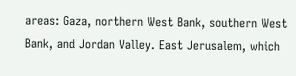areas: Gaza, northern West Bank, southern West Bank, and Jordan Valley. East Jerusalem, which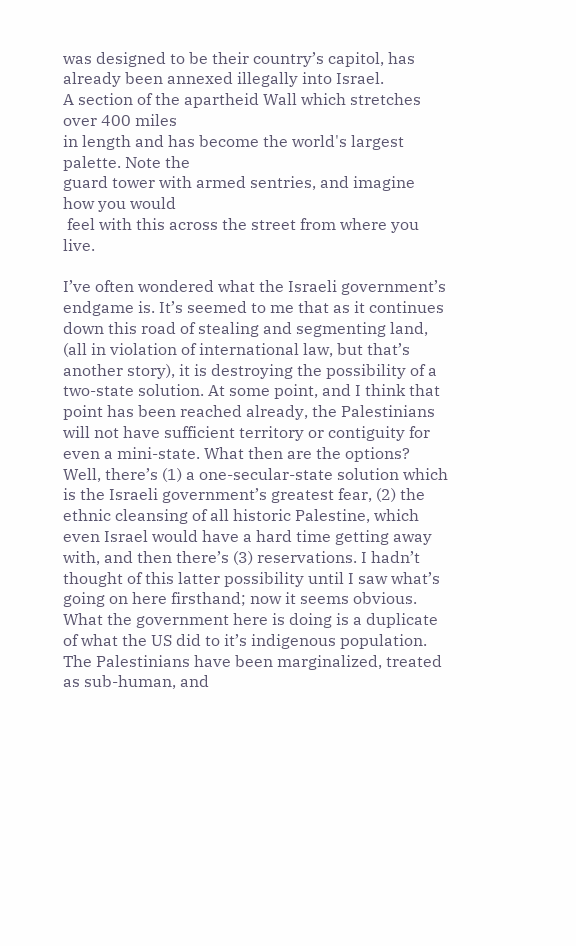was designed to be their country’s capitol, has already been annexed illegally into Israel.
A section of the apartheid Wall which stretches over 400 miles
in length and has become the world's largest palette. Note the
guard tower with armed sentries, and imagine how you would
 feel with this across the street from where you live.

I’ve often wondered what the Israeli government’s endgame is. It’s seemed to me that as it continues down this road of stealing and segmenting land, (all in violation of international law, but that’s another story), it is destroying the possibility of a two-state solution. At some point, and I think that point has been reached already, the Palestinians will not have sufficient territory or contiguity for even a mini-state. What then are the options? Well, there’s (1) a one-secular-state solution which is the Israeli government’s greatest fear, (2) the ethnic cleansing of all historic Palestine, which even Israel would have a hard time getting away with, and then there’s (3) reservations. I hadn’t thought of this latter possibility until I saw what’s going on here firsthand; now it seems obvious. What the government here is doing is a duplicate of what the US did to it’s indigenous population. The Palestinians have been marginalized, treated as sub-human, and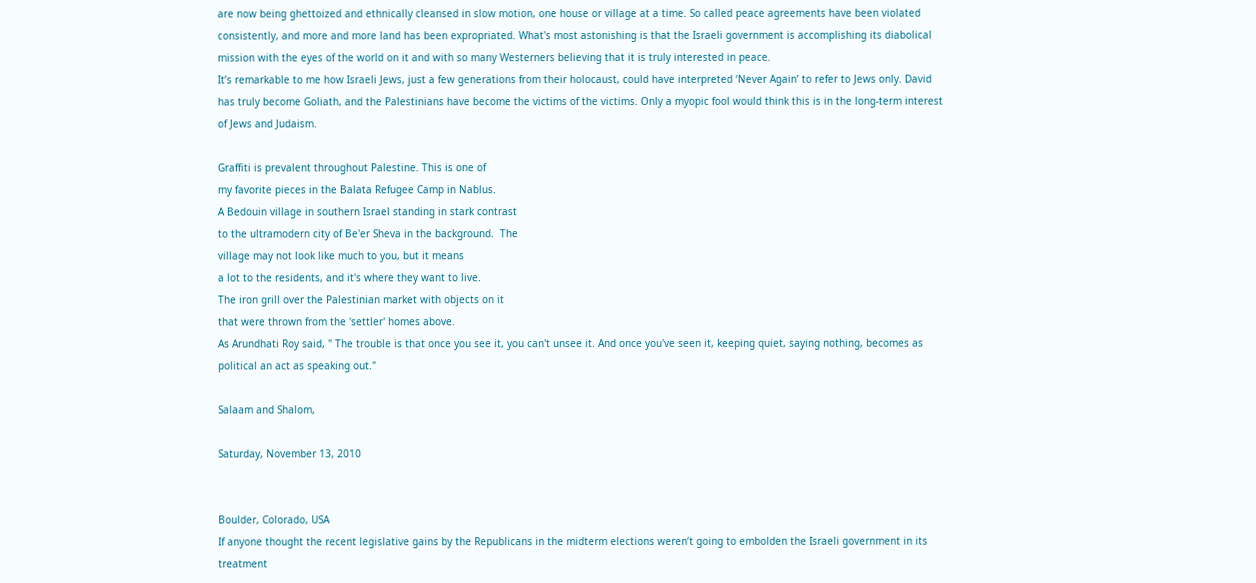are now being ghettoized and ethnically cleansed in slow motion, one house or village at a time. So called peace agreements have been violated consistently, and more and more land has been expropriated. What's most astonishing is that the Israeli government is accomplishing its diabolical mission with the eyes of the world on it and with so many Westerners believing that it is truly interested in peace.
It’s remarkable to me how Israeli Jews, just a few generations from their holocaust, could have interpreted ‘Never Again’ to refer to Jews only. David has truly become Goliath, and the Palestinians have become the victims of the victims. Only a myopic fool would think this is in the long-term interest of Jews and Judaism.

Graffiti is prevalent throughout Palestine. This is one of
my favorite pieces in the Balata Refugee Camp in Nablus.
A Bedouin village in southern Israel standing in stark contrast
to the ultramodern city of Be'er Sheva in the background.  The
village may not look like much to you, but it means
a lot to the residents, and it's where they want to live.
The iron grill over the Palestinian market with objects on it
that were thrown from the 'settler' homes above.
As Arundhati Roy said, " The trouble is that once you see it, you can't unsee it. And once you've seen it, keeping quiet, saying nothing, becomes as political an act as speaking out."

Salaam and Shalom,

Saturday, November 13, 2010


Boulder, Colorado, USA
If anyone thought the recent legislative gains by the Republicans in the midterm elections weren’t going to embolden the Israeli government in its treatment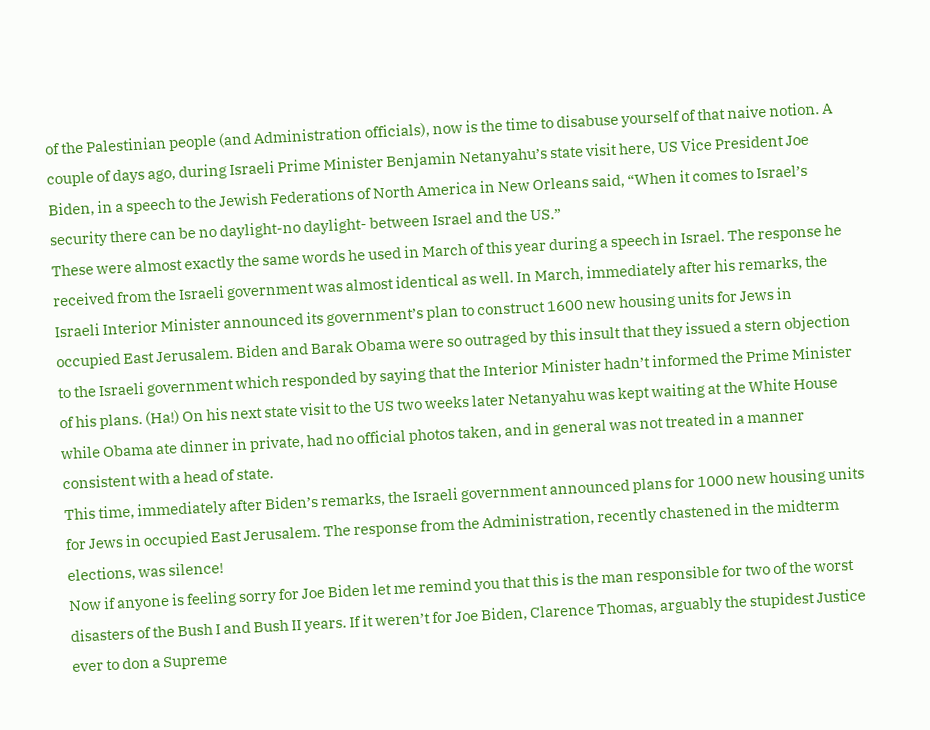of the Palestinian people (and Administration officials), now is the time to disabuse yourself of that naive notion. A couple of days ago, during Israeli Prime Minister Benjamin Netanyahu’s state visit here, US Vice President Joe Biden, in a speech to the Jewish Federations of North America in New Orleans said, “When it comes to Israel’s security there can be no daylight-no daylight- between Israel and the US.”
These were almost exactly the same words he used in March of this year during a speech in Israel. The response he received from the Israeli government was almost identical as well. In March, immediately after his remarks, the Israeli Interior Minister announced its government’s plan to construct 1600 new housing units for Jews in occupied East Jerusalem. Biden and Barak Obama were so outraged by this insult that they issued a stern objection to the Israeli government which responded by saying that the Interior Minister hadn’t informed the Prime Minister of his plans. (Ha!) On his next state visit to the US two weeks later Netanyahu was kept waiting at the White House while Obama ate dinner in private, had no official photos taken, and in general was not treated in a manner consistent with a head of state.
This time, immediately after Biden’s remarks, the Israeli government announced plans for 1000 new housing units for Jews in occupied East Jerusalem. The response from the Administration, recently chastened in the midterm elections, was silence!
Now if anyone is feeling sorry for Joe Biden let me remind you that this is the man responsible for two of the worst disasters of the Bush I and Bush II years. If it weren’t for Joe Biden, Clarence Thomas, arguably the stupidest Justice ever to don a Supreme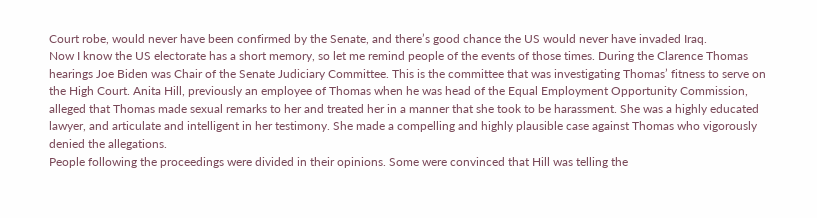Court robe, would never have been confirmed by the Senate, and there’s good chance the US would never have invaded Iraq.
Now I know the US electorate has a short memory, so let me remind people of the events of those times. During the Clarence Thomas hearings Joe Biden was Chair of the Senate Judiciary Committee. This is the committee that was investigating Thomas’ fitness to serve on the High Court. Anita Hill, previously an employee of Thomas when he was head of the Equal Employment Opportunity Commission, alleged that Thomas made sexual remarks to her and treated her in a manner that she took to be harassment. She was a highly educated lawyer, and articulate and intelligent in her testimony. She made a compelling and highly plausible case against Thomas who vigorously denied the allegations.
People following the proceedings were divided in their opinions. Some were convinced that Hill was telling the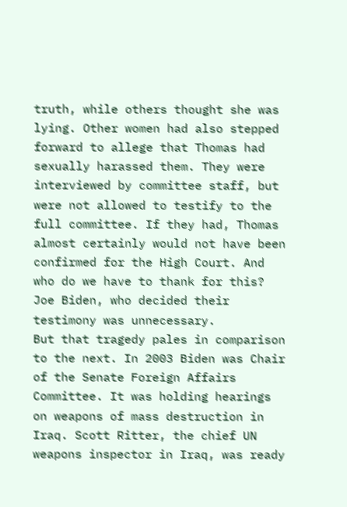truth, while others thought she was lying. Other women had also stepped forward to allege that Thomas had sexually harassed them. They were interviewed by committee staff, but were not allowed to testify to the full committee. If they had, Thomas almost certainly would not have been confirmed for the High Court. And who do we have to thank for this? Joe Biden, who decided their testimony was unnecessary.
But that tragedy pales in comparison to the next. In 2003 Biden was Chair of the Senate Foreign Affairs Committee. It was holding hearings on weapons of mass destruction in Iraq. Scott Ritter, the chief UN weapons inspector in Iraq, was ready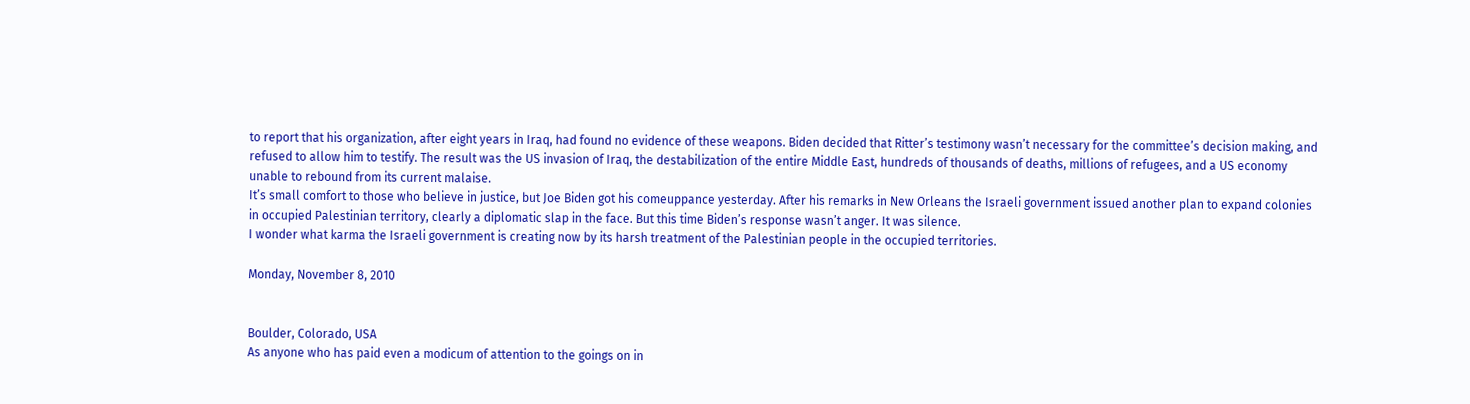to report that his organization, after eight years in Iraq, had found no evidence of these weapons. Biden decided that Ritter’s testimony wasn’t necessary for the committee’s decision making, and refused to allow him to testify. The result was the US invasion of Iraq, the destabilization of the entire Middle East, hundreds of thousands of deaths, millions of refugees, and a US economy unable to rebound from its current malaise.
It’s small comfort to those who believe in justice, but Joe Biden got his comeuppance yesterday. After his remarks in New Orleans the Israeli government issued another plan to expand colonies in occupied Palestinian territory, clearly a diplomatic slap in the face. But this time Biden’s response wasn’t anger. It was silence.
I wonder what karma the Israeli government is creating now by its harsh treatment of the Palestinian people in the occupied territories.

Monday, November 8, 2010


Boulder, Colorado, USA
As anyone who has paid even a modicum of attention to the goings on in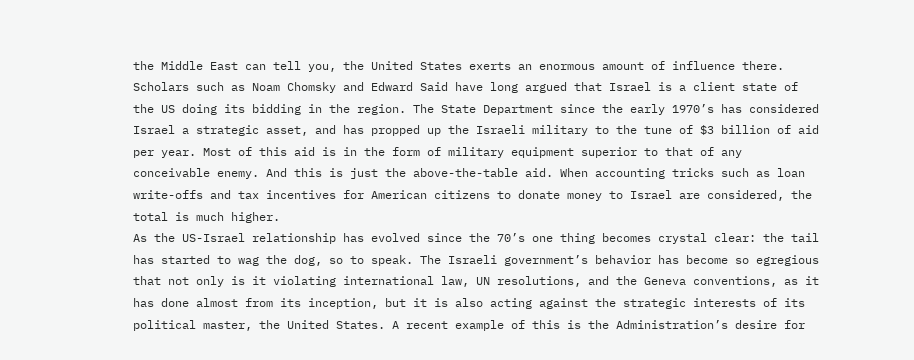the Middle East can tell you, the United States exerts an enormous amount of influence there. Scholars such as Noam Chomsky and Edward Said have long argued that Israel is a client state of the US doing its bidding in the region. The State Department since the early 1970’s has considered Israel a strategic asset, and has propped up the Israeli military to the tune of $3 billion of aid per year. Most of this aid is in the form of military equipment superior to that of any conceivable enemy. And this is just the above-the-table aid. When accounting tricks such as loan write-offs and tax incentives for American citizens to donate money to Israel are considered, the total is much higher.
As the US-Israel relationship has evolved since the 70’s one thing becomes crystal clear: the tail has started to wag the dog, so to speak. The Israeli government’s behavior has become so egregious that not only is it violating international law, UN resolutions, and the Geneva conventions, as it has done almost from its inception, but it is also acting against the strategic interests of its political master, the United States. A recent example of this is the Administration’s desire for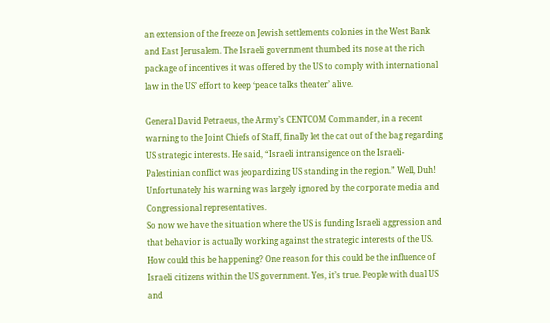an extension of the freeze on Jewish settlements colonies in the West Bank and East Jerusalem. The Israeli government thumbed its nose at the rich package of incentives it was offered by the US to comply with international law in the US’ effort to keep ‘peace talks theater’ alive.

General David Petraeus, the Army’s CENTCOM Commander, in a recent warning to the Joint Chiefs of Staff, finally let the cat out of the bag regarding US strategic interests. He said, “Israeli intransigence on the Israeli-Palestinian conflict was jeopardizing US standing in the region.” Well, Duh! Unfortunately his warning was largely ignored by the corporate media and Congressional representatives.
So now we have the situation where the US is funding Israeli aggression and that behavior is actually working against the strategic interests of the US. How could this be happening? One reason for this could be the influence of Israeli citizens within the US government. Yes, it’s true. People with dual US and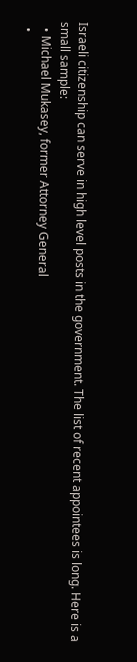Israeli citizenship can serve in high level posts in the government. The list of recent appointees is long. Here is a small sample:
  • Michael Mukasey, former Attorney General
  •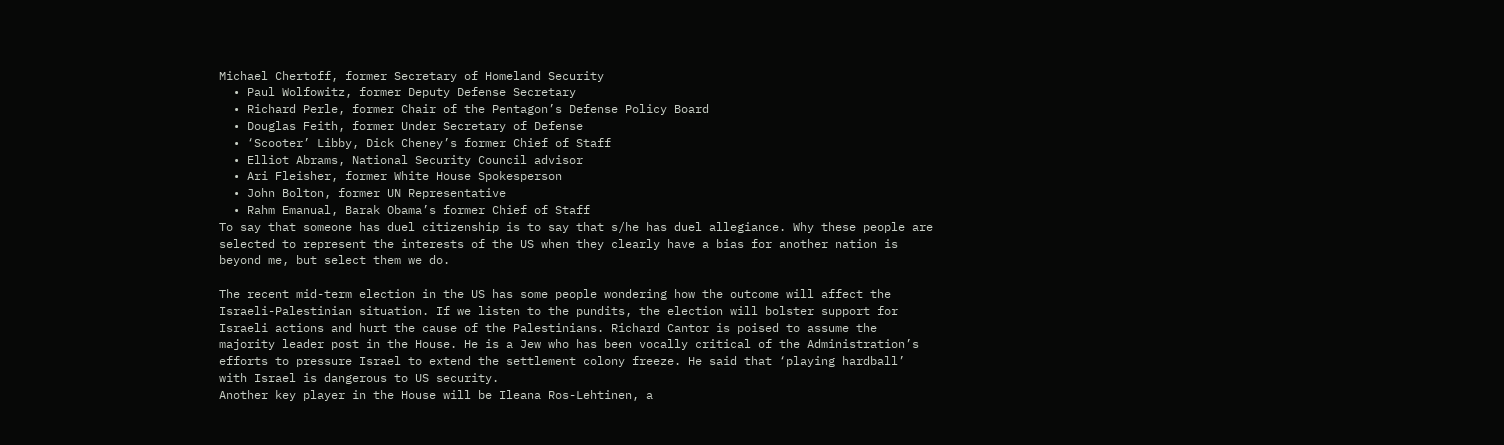Michael Chertoff, former Secretary of Homeland Security
  • Paul Wolfowitz, former Deputy Defense Secretary
  • Richard Perle, former Chair of the Pentagon’s Defense Policy Board
  • Douglas Feith, former Under Secretary of Defense
  • ‘Scooter’ Libby, Dick Cheney’s former Chief of Staff
  • Elliot Abrams, National Security Council advisor
  • Ari Fleisher, former White House Spokesperson
  • John Bolton, former UN Representative
  • Rahm Emanual, Barak Obama’s former Chief of Staff
To say that someone has duel citizenship is to say that s/he has duel allegiance. Why these people are selected to represent the interests of the US when they clearly have a bias for another nation is beyond me, but select them we do.

The recent mid-term election in the US has some people wondering how the outcome will affect the Israeli-Palestinian situation. If we listen to the pundits, the election will bolster support for Israeli actions and hurt the cause of the Palestinians. Richard Cantor is poised to assume the majority leader post in the House. He is a Jew who has been vocally critical of the Administration’s efforts to pressure Israel to extend the settlement colony freeze. He said that ‘playing hardball’ with Israel is dangerous to US security.
Another key player in the House will be Ileana Ros-Lehtinen, a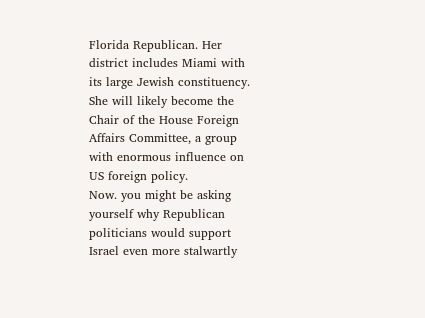Florida Republican. Her district includes Miami with its large Jewish constituency. She will likely become the Chair of the House Foreign Affairs Committee, a group with enormous influence on US foreign policy.
Now. you might be asking yourself why Republican politicians would support Israel even more stalwartly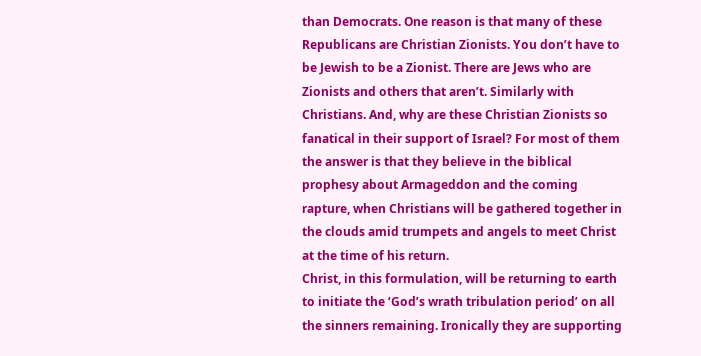than Democrats. One reason is that many of these Republicans are Christian Zionists. You don’t have to be Jewish to be a Zionist. There are Jews who are Zionists and others that aren’t. Similarly with Christians. And, why are these Christian Zionists so fanatical in their support of Israel? For most of them the answer is that they believe in the biblical prophesy about Armageddon and the coming rapture, when Christians will be gathered together in the clouds amid trumpets and angels to meet Christ at the time of his return.
Christ, in this formulation, will be returning to earth to initiate the ‘God’s wrath tribulation period’ on all the sinners remaining. Ironically they are supporting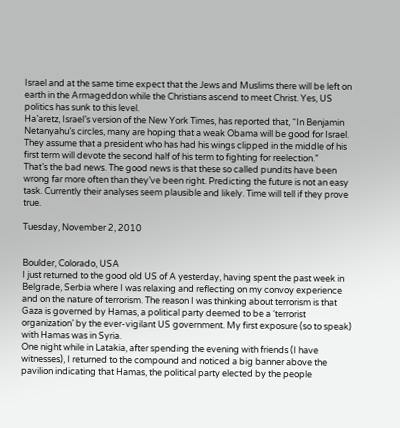Israel and at the same time expect that the Jews and Muslims there will be left on earth in the Armageddon while the Christians ascend to meet Christ. Yes, US politics has sunk to this level.
Ha’aretz, Israel’s version of the New York Times, has reported that, “In Benjamin Netanyahu’s circles, many are hoping that a weak Obama will be good for Israel. They assume that a president who has had his wings clipped in the middle of his first term will devote the second half of his term to fighting for reelection.”
That’s the bad news. The good news is that these so called pundits have been wrong far more often than they’ve been right. Predicting the future is not an easy task. Currently their analyses seem plausible and likely. Time will tell if they prove true.

Tuesday, November 2, 2010


Boulder, Colorado, USA
I just returned to the good old US of A yesterday, having spent the past week in Belgrade, Serbia where I was relaxing and reflecting on my convoy experience and on the nature of terrorism. The reason I was thinking about terrorism is that Gaza is governed by Hamas, a political party deemed to be a ‘terrorist organization’ by the ever-vigilant US government. My first exposure (so to speak) with Hamas was in Syria.
One night while in Latakia, after spending the evening with friends (I have witnesses), I returned to the compound and noticed a big banner above the pavilion indicating that Hamas, the political party elected by the people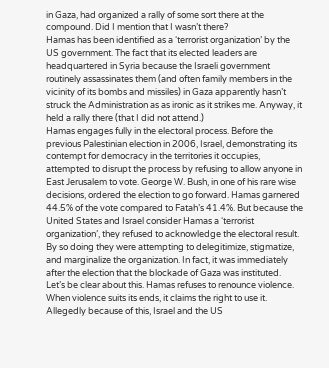in Gaza, had organized a rally of some sort there at the compound. Did I mention that I wasn’t there?
Hamas has been identified as a ‘terrorist organization’ by the US government. The fact that its elected leaders are headquartered in Syria because the Israeli government routinely assassinates them (and often family members in the vicinity of its bombs and missiles) in Gaza apparently hasn’t struck the Administration as as ironic as it strikes me. Anyway, it held a rally there (that I did not attend.)
Hamas engages fully in the electoral process. Before the previous Palestinian election in 2006, Israel, demonstrating its contempt for democracy in the territories it occupies, attempted to disrupt the process by refusing to allow anyone in East Jerusalem to vote. George W. Bush, in one of his rare wise decisions, ordered the election to go forward. Hamas garnered 44.5% of the vote compared to Fatah’s 41.4%. But because the United States and Israel consider Hamas a ‘terrorist organization’, they refused to acknowledge the electoral result. By so doing they were attempting to delegitimize, stigmatize, and marginalize the organization. In fact, it was immediately after the election that the blockade of Gaza was instituted.
Let’s be clear about this. Hamas refuses to renounce violence. When violence suits its ends, it claims the right to use it. Allegedly because of this, Israel and the US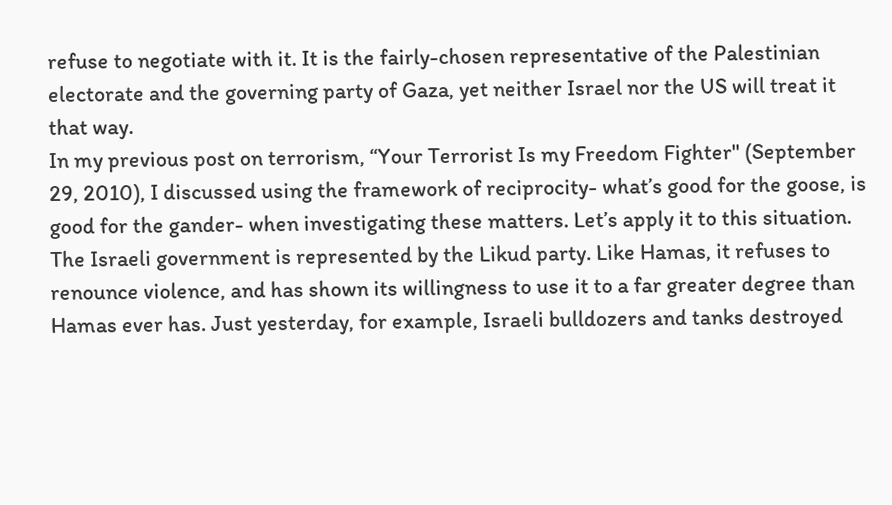refuse to negotiate with it. It is the fairly-chosen representative of the Palestinian electorate and the governing party of Gaza, yet neither Israel nor the US will treat it that way.
In my previous post on terrorism, “Your Terrorist Is my Freedom Fighter" (September 29, 2010), I discussed using the framework of reciprocity- what’s good for the goose, is good for the gander- when investigating these matters. Let’s apply it to this situation. The Israeli government is represented by the Likud party. Like Hamas, it refuses to renounce violence, and has shown its willingness to use it to a far greater degree than Hamas ever has. Just yesterday, for example, Israeli bulldozers and tanks destroyed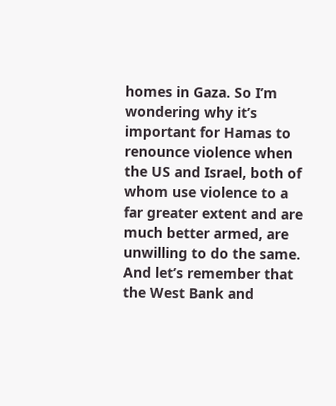homes in Gaza. So I’m wondering why it’s important for Hamas to renounce violence when the US and Israel, both of whom use violence to a far greater extent and are much better armed, are unwilling to do the same.
And let’s remember that the West Bank and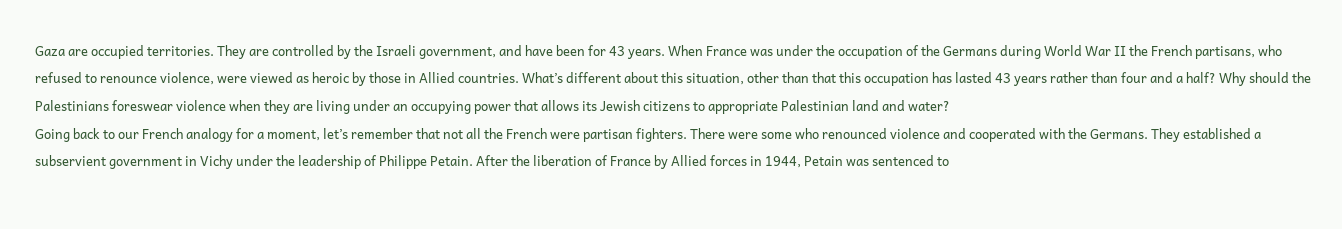Gaza are occupied territories. They are controlled by the Israeli government, and have been for 43 years. When France was under the occupation of the Germans during World War II the French partisans, who refused to renounce violence, were viewed as heroic by those in Allied countries. What’s different about this situation, other than that this occupation has lasted 43 years rather than four and a half? Why should the Palestinians foreswear violence when they are living under an occupying power that allows its Jewish citizens to appropriate Palestinian land and water?
Going back to our French analogy for a moment, let’s remember that not all the French were partisan fighters. There were some who renounced violence and cooperated with the Germans. They established a subservient government in Vichy under the leadership of Philippe Petain. After the liberation of France by Allied forces in 1944, Petain was sentenced to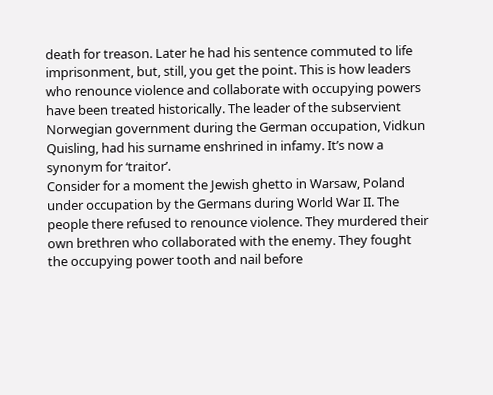death for treason. Later he had his sentence commuted to life imprisonment, but, still, you get the point. This is how leaders who renounce violence and collaborate with occupying powers have been treated historically. The leader of the subservient Norwegian government during the German occupation, Vidkun Quisling, had his surname enshrined in infamy. It’s now a synonym for ‘traitor’.
Consider for a moment the Jewish ghetto in Warsaw, Poland under occupation by the Germans during World War II. The people there refused to renounce violence. They murdered their own brethren who collaborated with the enemy. They fought the occupying power tooth and nail before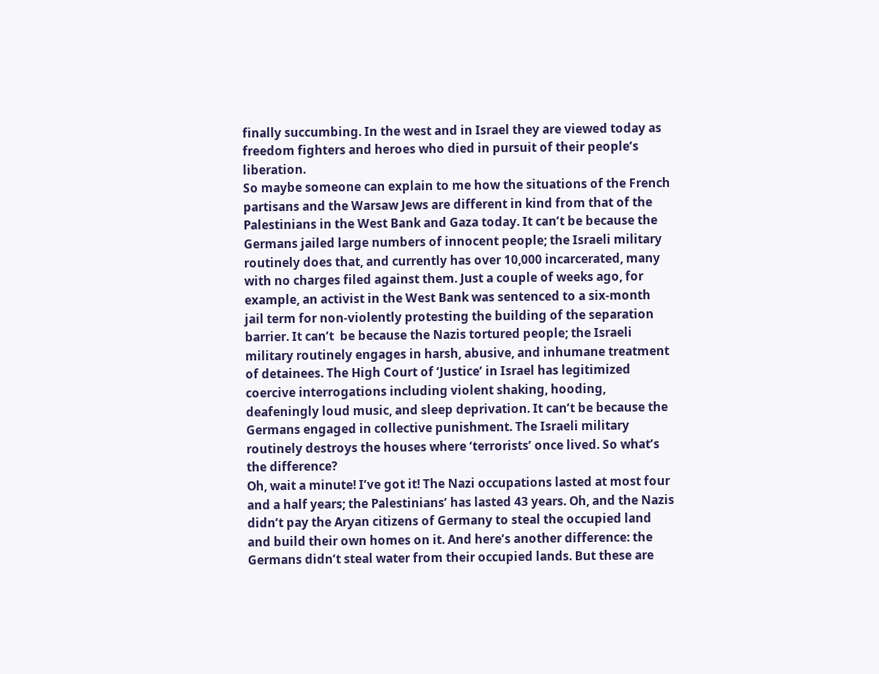finally succumbing. In the west and in Israel they are viewed today as freedom fighters and heroes who died in pursuit of their people’s liberation.
So maybe someone can explain to me how the situations of the French partisans and the Warsaw Jews are different in kind from that of the Palestinians in the West Bank and Gaza today. It can’t be because the Germans jailed large numbers of innocent people; the Israeli military routinely does that, and currently has over 10,000 incarcerated, many with no charges filed against them. Just a couple of weeks ago, for example, an activist in the West Bank was sentenced to a six-month jail term for non-violently protesting the building of the separation barrier. It can’t  be because the Nazis tortured people; the Israeli military routinely engages in harsh, abusive, and inhumane treatment of detainees. The High Court of ‘Justice’ in Israel has legitimized coercive interrogations including violent shaking, hooding, deafeningly loud music, and sleep deprivation. It can’t be because the Germans engaged in collective punishment. The Israeli military routinely destroys the houses where ‘terrorists’ once lived. So what’s the difference?
Oh, wait a minute! I’ve got it! The Nazi occupations lasted at most four and a half years; the Palestinians’ has lasted 43 years. Oh, and the Nazis didn’t pay the Aryan citizens of Germany to steal the occupied land and build their own homes on it. And here’s another difference: the Germans didn’t steal water from their occupied lands. But these are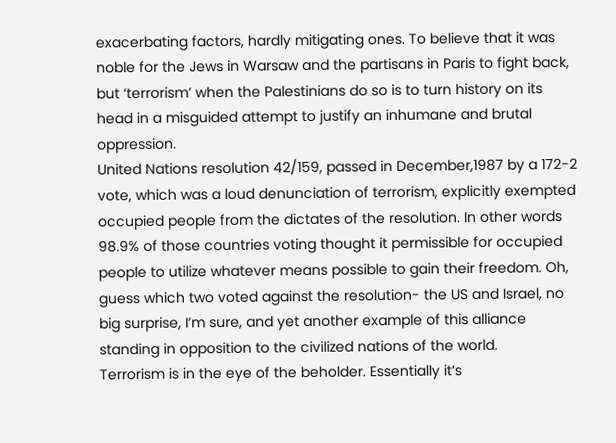exacerbating factors, hardly mitigating ones. To believe that it was noble for the Jews in Warsaw and the partisans in Paris to fight back, but ‘terrorism’ when the Palestinians do so is to turn history on its head in a misguided attempt to justify an inhumane and brutal oppression.
United Nations resolution 42/159, passed in December,1987 by a 172-2 vote, which was a loud denunciation of terrorism, explicitly exempted occupied people from the dictates of the resolution. In other words 98.9% of those countries voting thought it permissible for occupied people to utilize whatever means possible to gain their freedom. Oh, guess which two voted against the resolution- the US and Israel, no big surprise, I’m sure, and yet another example of this alliance standing in opposition to the civilized nations of the world.
Terrorism is in the eye of the beholder. Essentially it’s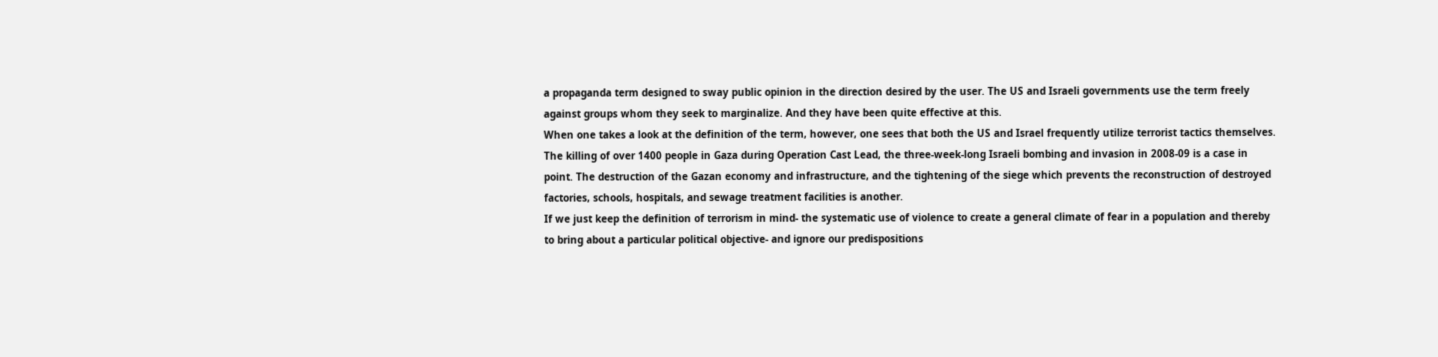a propaganda term designed to sway public opinion in the direction desired by the user. The US and Israeli governments use the term freely against groups whom they seek to marginalize. And they have been quite effective at this.
When one takes a look at the definition of the term, however, one sees that both the US and Israel frequently utilize terrorist tactics themselves. The killing of over 1400 people in Gaza during Operation Cast Lead, the three-week-long Israeli bombing and invasion in 2008-09 is a case in point. The destruction of the Gazan economy and infrastructure, and the tightening of the siege which prevents the reconstruction of destroyed factories, schools, hospitals, and sewage treatment facilities is another.
If we just keep the definition of terrorism in mind- the systematic use of violence to create a general climate of fear in a population and thereby to bring about a particular political objective- and ignore our predispositions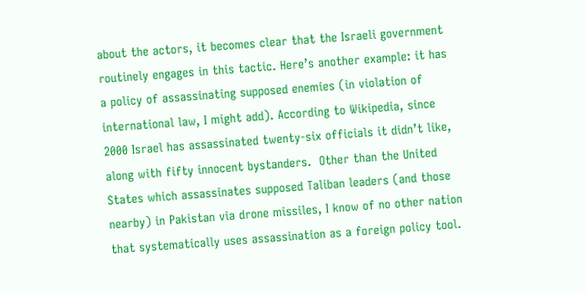about the actors, it becomes clear that the Israeli government routinely engages in this tactic. Here’s another example: it has a policy of assassinating supposed enemies (in violation of international law, I might add). According to Wikipedia, since 2000 Israel has assassinated twenty-six officials it didn’t like, along with fifty innocent bystanders.  Other than the United States which assassinates supposed Taliban leaders (and those nearby) in Pakistan via drone missiles, I know of no other nation that systematically uses assassination as a foreign policy tool.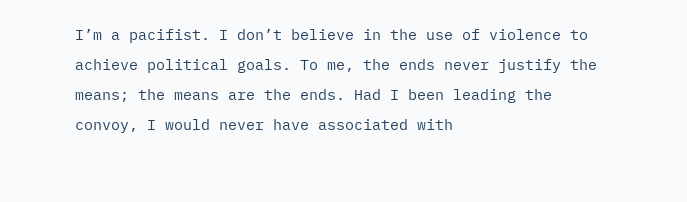I’m a pacifist. I don’t believe in the use of violence to achieve political goals. To me, the ends never justify the means; the means are the ends. Had I been leading the convoy, I would never have associated with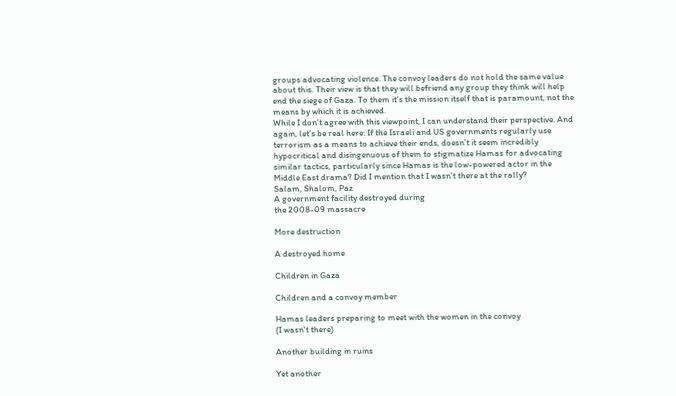groups advocating violence. The convoy leaders do not hold the same value about this. Their view is that they will befriend any group they think will help end the siege of Gaza. To them it’s the mission itself that is paramount, not the means by which it is achieved.
While I don’t agree with this viewpoint, I can understand their perspective. And again, let’s be real here: If the Israeli and US governments regularly use terrorism as a means to achieve their ends, doesn’t it seem incredibly hypocritical and disingenuous of them to stigmatize Hamas for advocating similar tactics, particularly since Hamas is the low-powered actor in the Middle East drama? Did I mention that I wasn’t there at the rally?
Salam, Shalom, Paz
A government facility destroyed during
the 2008-09 massacre

More destruction

A destroyed home

Children in Gaza

Children and a convoy member

Hamas leaders preparing to meet with the women in the convoy
(I wasn't there)

Another building in ruins

Yet another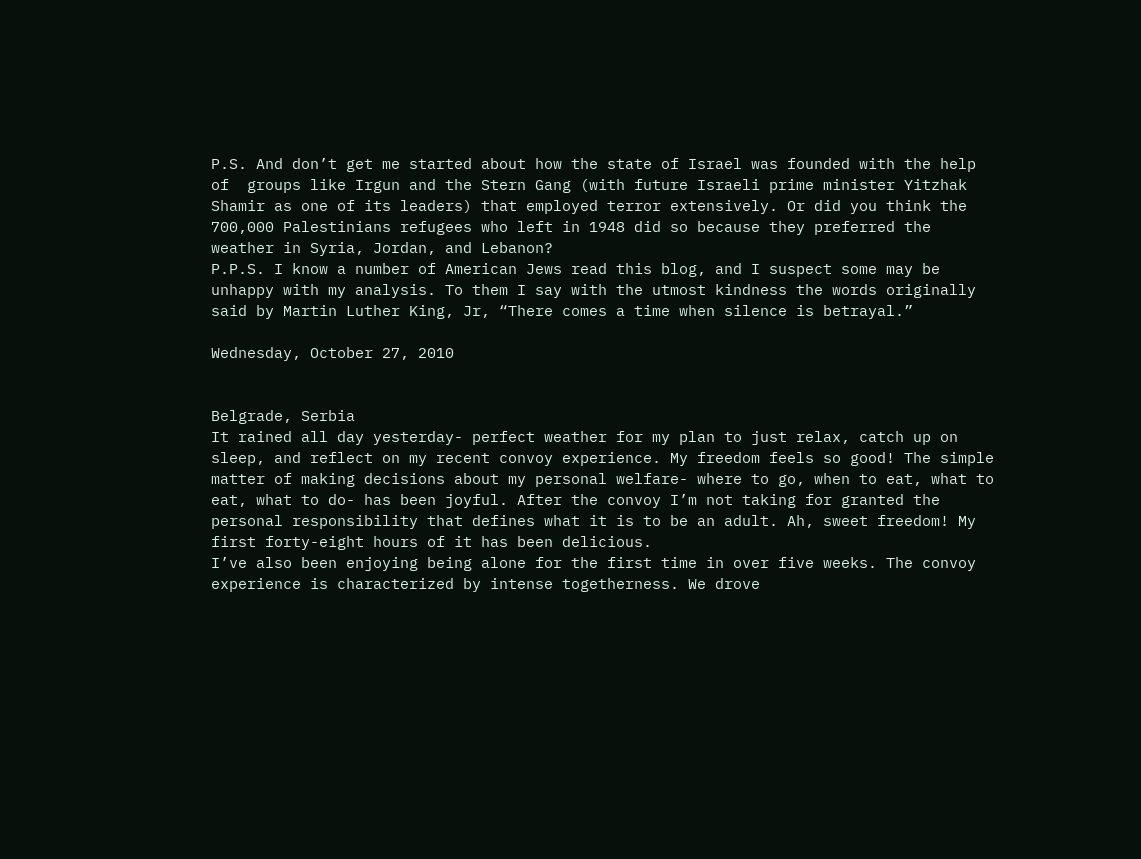P.S. And don’t get me started about how the state of Israel was founded with the help of  groups like Irgun and the Stern Gang (with future Israeli prime minister Yitzhak Shamir as one of its leaders) that employed terror extensively. Or did you think the 700,000 Palestinians refugees who left in 1948 did so because they preferred the weather in Syria, Jordan, and Lebanon?
P.P.S. I know a number of American Jews read this blog, and I suspect some may be unhappy with my analysis. To them I say with the utmost kindness the words originally said by Martin Luther King, Jr, “There comes a time when silence is betrayal.”

Wednesday, October 27, 2010


Belgrade, Serbia
It rained all day yesterday- perfect weather for my plan to just relax, catch up on sleep, and reflect on my recent convoy experience. My freedom feels so good! The simple matter of making decisions about my personal welfare- where to go, when to eat, what to eat, what to do- has been joyful. After the convoy I’m not taking for granted the personal responsibility that defines what it is to be an adult. Ah, sweet freedom! My first forty-eight hours of it has been delicious.
I’ve also been enjoying being alone for the first time in over five weeks. The convoy experience is characterized by intense togetherness. We drove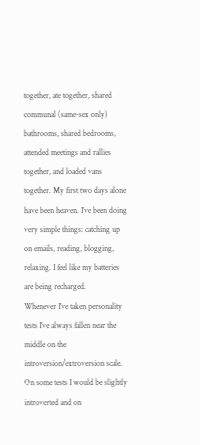together, ate together, shared communal (same-sex only) bathrooms, shared bedrooms, attended meetings and rallies together, and loaded vans together. My first two days alone have been heaven. I’ve been doing very simple things: catching up on emails, reading, blogging, relaxing. I feel like my batteries are being recharged.
Whenever I’ve taken personality tests I’ve always fallen near the middle on the introversion/extroversion scale. On some tests I would be slightly introverted and on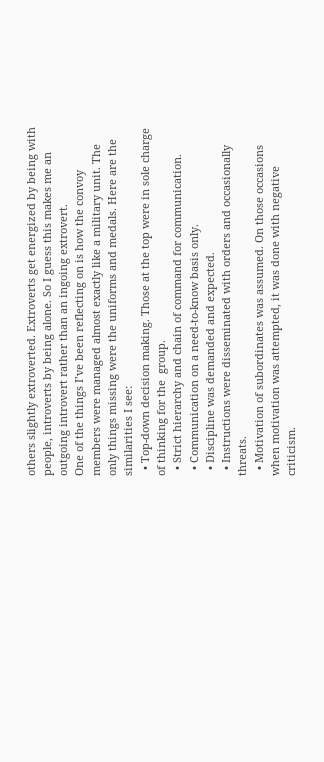others slightly extroverted. Extroverts get energized by being with people, introverts by being alone. So I guess this makes me an outgoing introvert rather than an ingoing extrovert.
One of the things I’ve been reflecting on is how the convoy members were managed almost exactly like a military unit. The only things missing were the uniforms and medals. Here are the similarities I see:
  • Top-down decision making. Those at the top were in sole charge of thinking for the  group.
  • Strict hierarchy and chain of command for communication.
  • Communication on a need-to-know basis only.
  • Discipline was demanded and expected.
  • Instructions were disseminated with orders and occasionally threats.
  • Motivation of subordinates was assumed. On those occasions when motivation was attempted, it was done with negative criticism.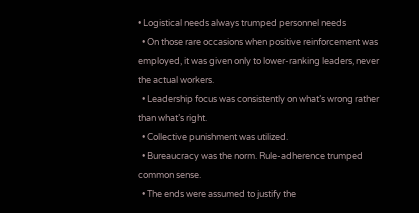• Logistical needs always trumped personnel needs
  • On those rare occasions when positive reinforcement was employed, it was given only to lower-ranking leaders, never the actual workers.
  • Leadership focus was consistently on what’s wrong rather than what’s right.
  • Collective punishment was utilized.
  • Bureaucracy was the norm. Rule-adherence trumped common sense.
  • The ends were assumed to justify the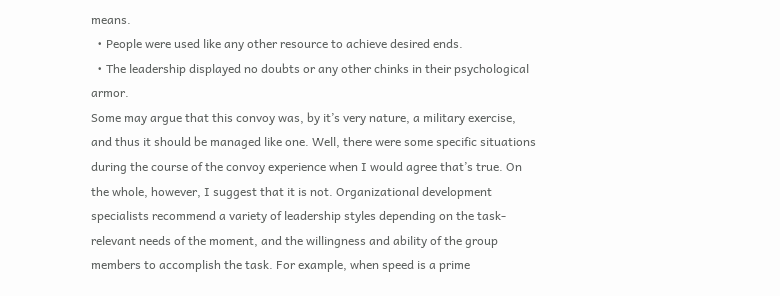means.
  • People were used like any other resource to achieve desired ends.
  • The leadership displayed no doubts or any other chinks in their psychological armor.
Some may argue that this convoy was, by it’s very nature, a military exercise, and thus it should be managed like one. Well, there were some specific situations during the course of the convoy experience when I would agree that’s true. On the whole, however, I suggest that it is not. Organizational development specialists recommend a variety of leadership styles depending on the task-relevant needs of the moment, and the willingness and ability of the group members to accomplish the task. For example, when speed is a prime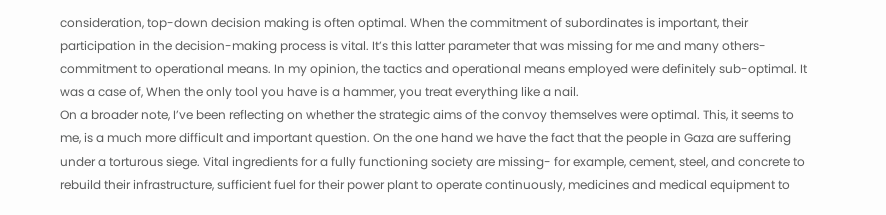consideration, top-down decision making is often optimal. When the commitment of subordinates is important, their participation in the decision-making process is vital. It’s this latter parameter that was missing for me and many others- commitment to operational means. In my opinion, the tactics and operational means employed were definitely sub-optimal. It was a case of, When the only tool you have is a hammer, you treat everything like a nail.
On a broader note, I’ve been reflecting on whether the strategic aims of the convoy themselves were optimal. This, it seems to me, is a much more difficult and important question. On the one hand we have the fact that the people in Gaza are suffering under a torturous siege. Vital ingredients for a fully functioning society are missing- for example, cement, steel, and concrete to rebuild their infrastructure, sufficient fuel for their power plant to operate continuously, medicines and medical equipment to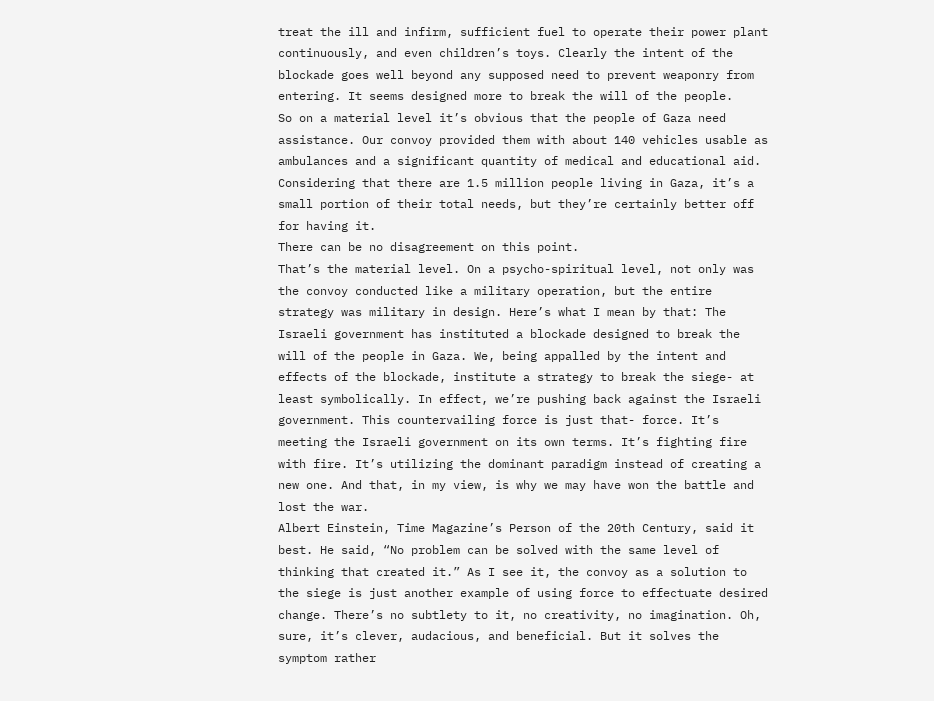treat the ill and infirm, sufficient fuel to operate their power plant continuously, and even children’s toys. Clearly the intent of the blockade goes well beyond any supposed need to prevent weaponry from entering. It seems designed more to break the will of the people.
So on a material level it’s obvious that the people of Gaza need assistance. Our convoy provided them with about 140 vehicles usable as ambulances and a significant quantity of medical and educational aid. Considering that there are 1.5 million people living in Gaza, it’s a small portion of their total needs, but they’re certainly better off for having it.
There can be no disagreement on this point.
That’s the material level. On a psycho-spiritual level, not only was the convoy conducted like a military operation, but the entire strategy was military in design. Here’s what I mean by that: The Israeli government has instituted a blockade designed to break the will of the people in Gaza. We, being appalled by the intent and effects of the blockade, institute a strategy to break the siege- at least symbolically. In effect, we’re pushing back against the Israeli government. This countervailing force is just that- force. It’s meeting the Israeli government on its own terms. It’s fighting fire with fire. It’s utilizing the dominant paradigm instead of creating a new one. And that, in my view, is why we may have won the battle and lost the war.
Albert Einstein, Time Magazine’s Person of the 20th Century, said it best. He said, “No problem can be solved with the same level of thinking that created it.” As I see it, the convoy as a solution to the siege is just another example of using force to effectuate desired change. There’s no subtlety to it, no creativity, no imagination. Oh, sure, it’s clever, audacious, and beneficial. But it solves the symptom rather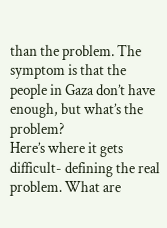than the problem. The symptom is that the people in Gaza don’t have enough, but what’s the problem?
Here’s where it gets difficult- defining the real problem. What are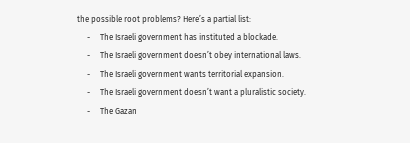the possible root problems? Here’s a partial list:
     -     The Israeli government has instituted a blockade.
     -     The Israeli government doesn’t obey international laws.
     -     The Israeli government wants territorial expansion.
     -     The Israeli government doesn’t want a pluralistic society.
     -     The Gazan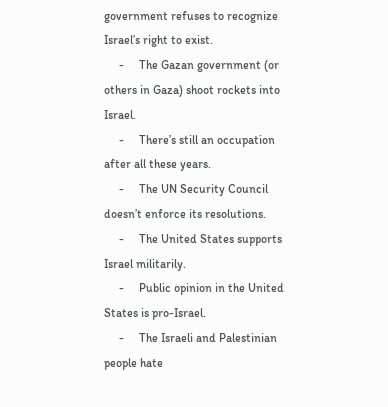government refuses to recognize Israel’s right to exist.
     -     The Gazan government (or others in Gaza) shoot rockets into Israel.
     -     There’s still an occupation after all these years.
     -     The UN Security Council doesn’t enforce its resolutions.
     -     The United States supports Israel militarily.
     -     Public opinion in the United States is pro-Israel.
     -     The Israeli and Palestinian people hate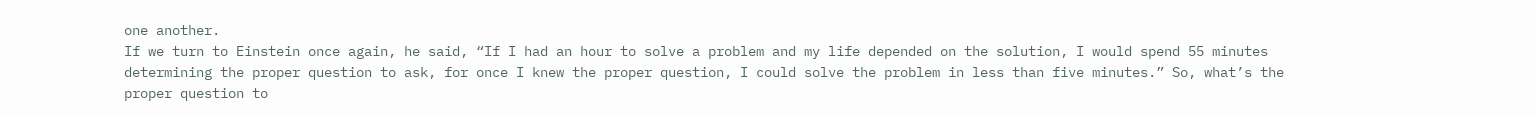one another.
If we turn to Einstein once again, he said, “If I had an hour to solve a problem and my life depended on the solution, I would spend 55 minutes determining the proper question to ask, for once I knew the proper question, I could solve the problem in less than five minutes.” So, what’s the proper question to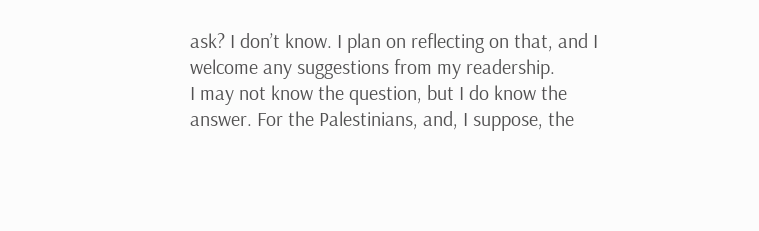ask? I don’t know. I plan on reflecting on that, and I welcome any suggestions from my readership.
I may not know the question, but I do know the answer. For the Palestinians, and, I suppose, the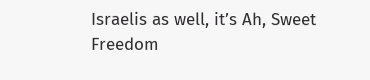Israelis as well, it’s Ah, Sweet Freedom